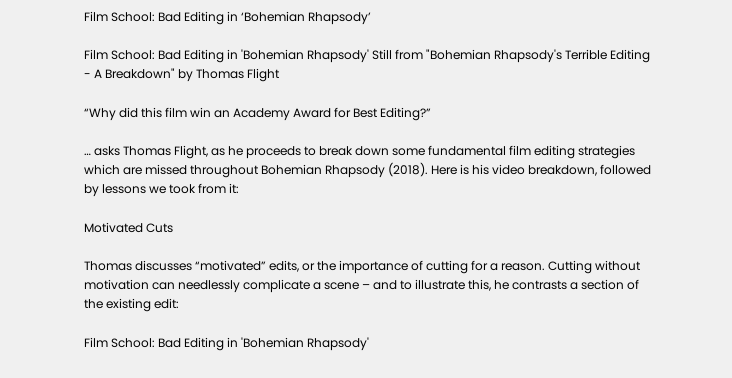Film School: Bad Editing in ‘Bohemian Rhapsody’

Film School: Bad Editing in 'Bohemian Rhapsody' Still from "Bohemian Rhapsody's Terrible Editing - A Breakdown" by Thomas Flight

“Why did this film win an Academy Award for Best Editing?”

… asks Thomas Flight, as he proceeds to break down some fundamental film editing strategies which are missed throughout Bohemian Rhapsody (2018). Here is his video breakdown, followed by lessons we took from it:

Motivated Cuts

Thomas discusses “motivated” edits, or the importance of cutting for a reason. Cutting without motivation can needlessly complicate a scene – and to illustrate this, he contrasts a section of the existing edit:

Film School: Bad Editing in 'Bohemian Rhapsody'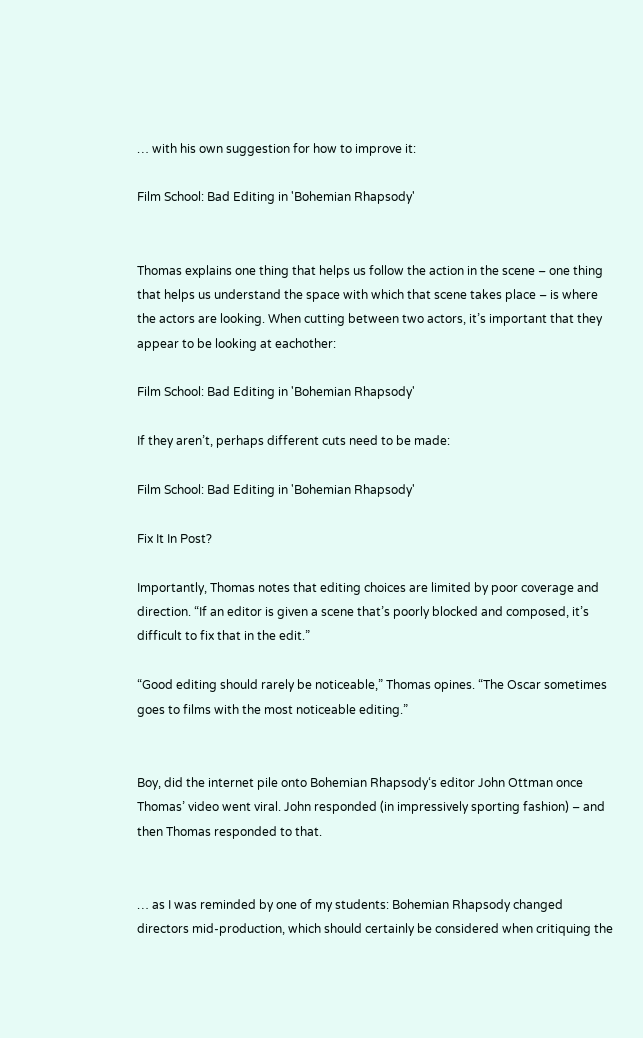… with his own suggestion for how to improve it:

Film School: Bad Editing in 'Bohemian Rhapsody'


Thomas explains one thing that helps us follow the action in the scene – one thing that helps us understand the space with which that scene takes place – is where the actors are looking. When cutting between two actors, it’s important that they appear to be looking at eachother:

Film School: Bad Editing in 'Bohemian Rhapsody'

If they aren’t, perhaps different cuts need to be made:

Film School: Bad Editing in 'Bohemian Rhapsody'

Fix It In Post?

Importantly, Thomas notes that editing choices are limited by poor coverage and direction. “If an editor is given a scene that’s poorly blocked and composed, it’s difficult to fix that in the edit.”

“Good editing should rarely be noticeable,” Thomas opines. “The Oscar sometimes goes to films with the most noticeable editing.”


Boy, did the internet pile onto Bohemian Rhapsody‘s editor John Ottman once Thomas’ video went viral. John responded (in impressively sporting fashion) – and then Thomas responded to that.


… as I was reminded by one of my students: Bohemian Rhapsody changed directors mid-production, which should certainly be considered when critiquing the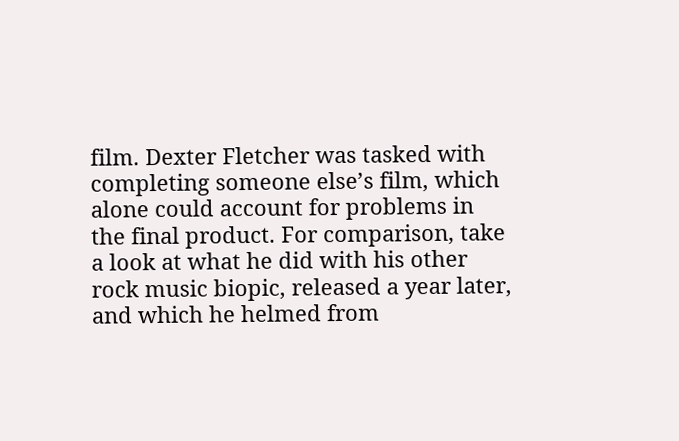film. Dexter Fletcher was tasked with completing someone else’s film, which alone could account for problems in the final product. For comparison, take a look at what he did with his other rock music biopic, released a year later, and which he helmed from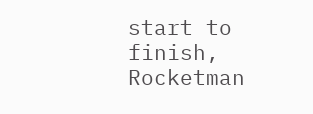start to finish, Rocketman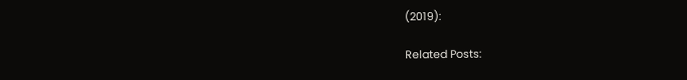(2019):

Related Posts: